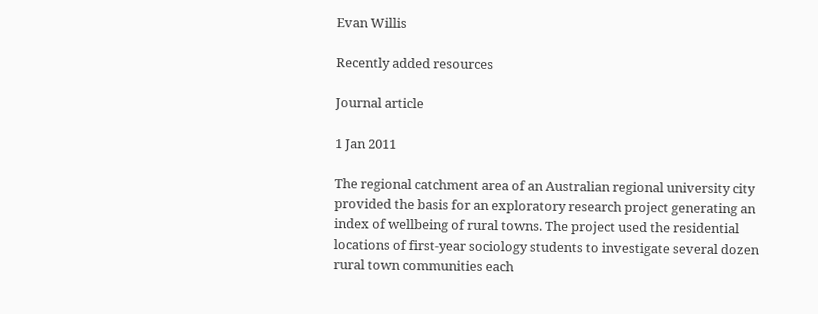Evan Willis

Recently added resources

Journal article

1 Jan 2011

The regional catchment area of an Australian regional university city provided the basis for an exploratory research project generating an index of wellbeing of rural towns. The project used the residential locations of first-year sociology students to investigate several dozen rural town communities each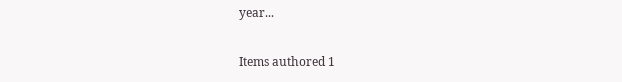year...

Items authored 1